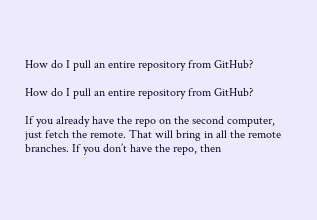How do I pull an entire repository from GitHub?

How do I pull an entire repository from GitHub?

If you already have the repo on the second computer, just fetch the remote. That will bring in all the remote branches. If you don’t have the repo, then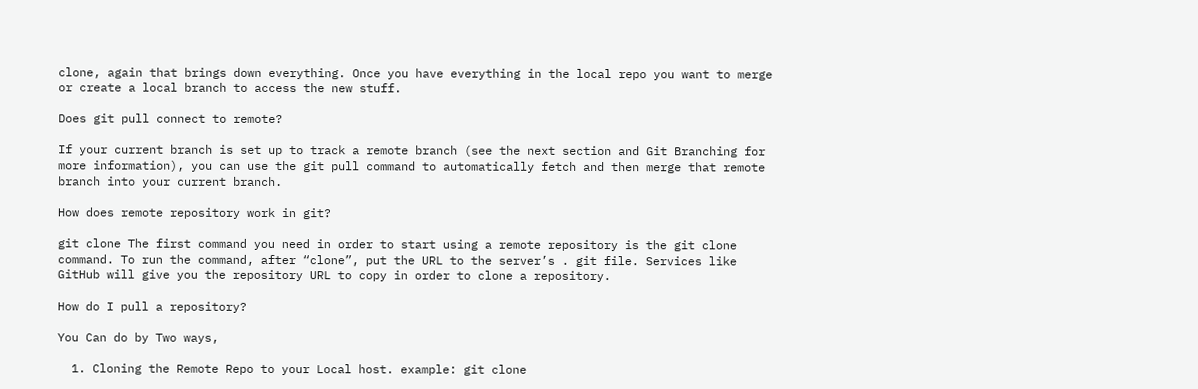clone, again that brings down everything. Once you have everything in the local repo you want to merge or create a local branch to access the new stuff.

Does git pull connect to remote?

If your current branch is set up to track a remote branch (see the next section and Git Branching for more information), you can use the git pull command to automatically fetch and then merge that remote branch into your current branch.

How does remote repository work in git?

git clone The first command you need in order to start using a remote repository is the git clone command. To run the command, after “clone”, put the URL to the server’s . git file. Services like GitHub will give you the repository URL to copy in order to clone a repository.

How do I pull a repository?

You Can do by Two ways,

  1. Cloning the Remote Repo to your Local host. example: git clone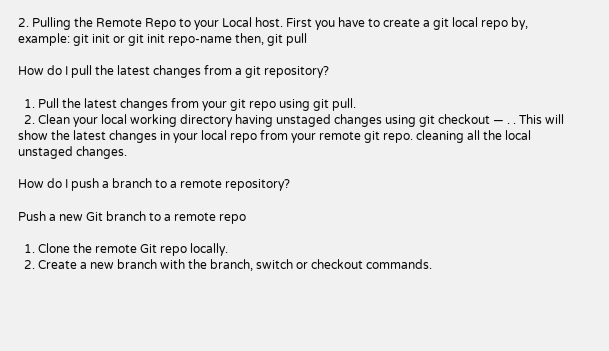2. Pulling the Remote Repo to your Local host. First you have to create a git local repo by, example: git init or git init repo-name then, git pull

How do I pull the latest changes from a git repository?

  1. Pull the latest changes from your git repo using git pull.
  2. Clean your local working directory having unstaged changes using git checkout — . . This will show the latest changes in your local repo from your remote git repo. cleaning all the local unstaged changes.

How do I push a branch to a remote repository?

Push a new Git branch to a remote repo

  1. Clone the remote Git repo locally.
  2. Create a new branch with the branch, switch or checkout commands.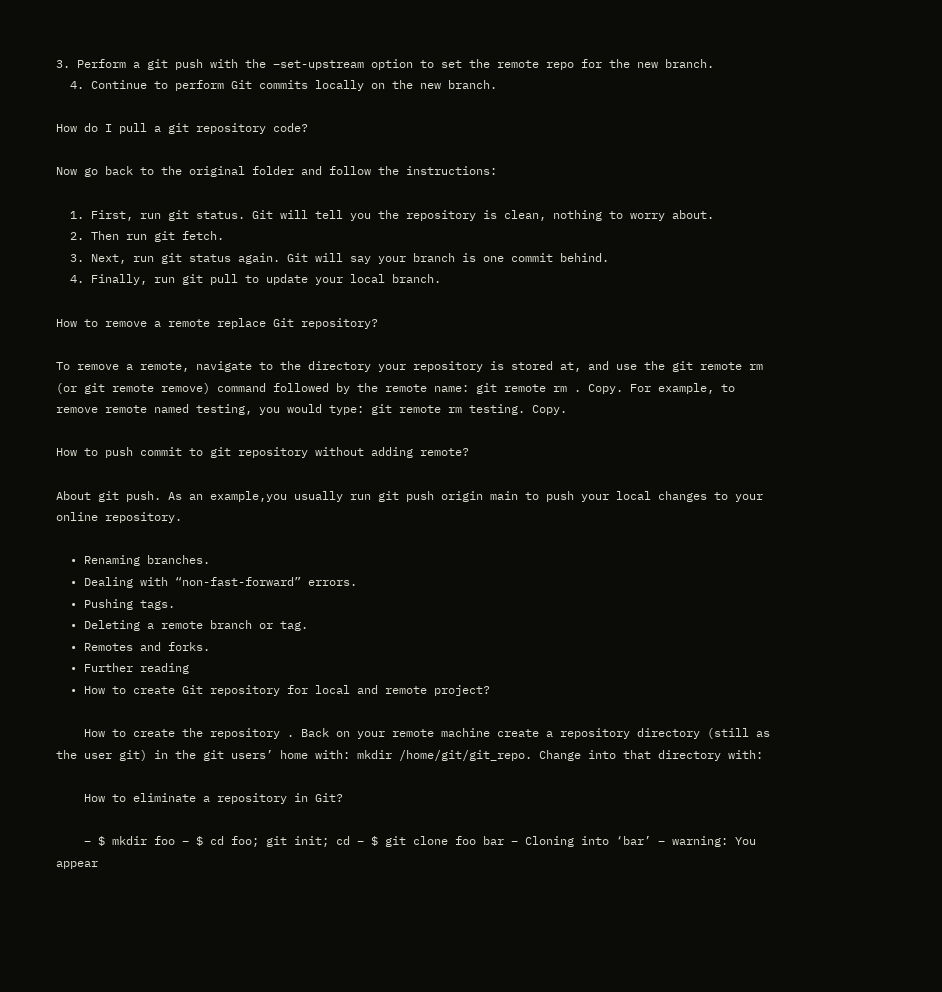3. Perform a git push with the –set-upstream option to set the remote repo for the new branch.
  4. Continue to perform Git commits locally on the new branch.

How do I pull a git repository code?

Now go back to the original folder and follow the instructions:

  1. First, run git status. Git will tell you the repository is clean, nothing to worry about.
  2. Then run git fetch.
  3. Next, run git status again. Git will say your branch is one commit behind.
  4. Finally, run git pull to update your local branch.

How to remove a remote replace Git repository?

To remove a remote, navigate to the directory your repository is stored at, and use the git remote rm (or git remote remove) command followed by the remote name: git remote rm . Copy. For example, to remove remote named testing, you would type: git remote rm testing. Copy.

How to push commit to git repository without adding remote?

About git push. As an example,you usually run git push origin main to push your local changes to your online repository.

  • Renaming branches.
  • Dealing with “non-fast-forward” errors.
  • Pushing tags.
  • Deleting a remote branch or tag.
  • Remotes and forks.
  • Further reading
  • How to create Git repository for local and remote project?

    How to create the repository . Back on your remote machine create a repository directory (still as the user git) in the git users’ home with: mkdir /home/git/git_repo. Change into that directory with:

    How to eliminate a repository in Git?

    – $ mkdir foo – $ cd foo; git init; cd – $ git clone foo bar – Cloning into ‘bar’ – warning: You appear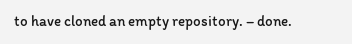to have cloned an empty repository. – done.